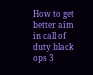How to get better aim in call of duty black ops 3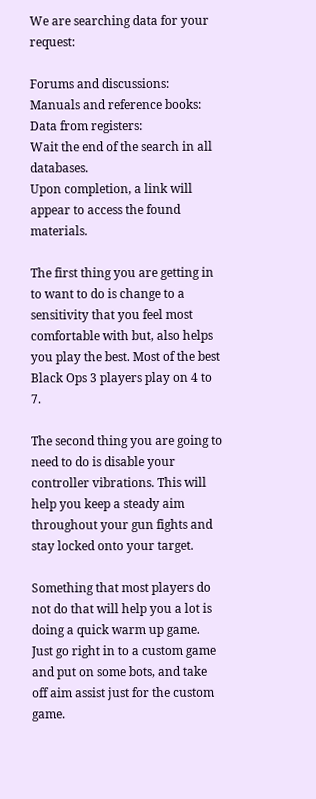We are searching data for your request:

Forums and discussions:
Manuals and reference books:
Data from registers:
Wait the end of the search in all databases.
Upon completion, a link will appear to access the found materials.

The first thing you are getting in to want to do is change to a sensitivity that you feel most comfortable with but, also helps you play the best. Most of the best Black Ops 3 players play on 4 to 7.

The second thing you are going to need to do is disable your controller vibrations. This will help you keep a steady aim throughout your gun fights and stay locked onto your target.

Something that most players do not do that will help you a lot is doing a quick warm up game. Just go right in to a custom game and put on some bots, and take off aim assist just for the custom game.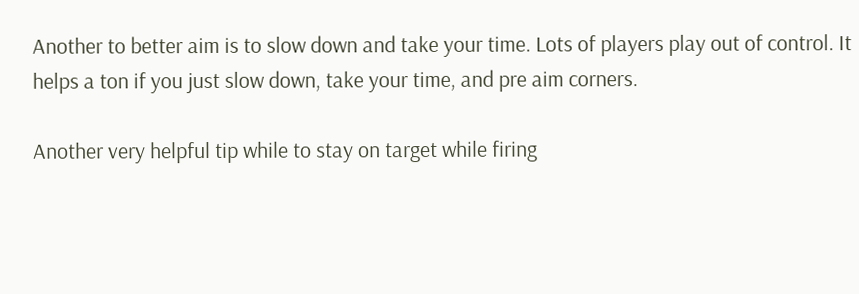Another to better aim is to slow down and take your time. Lots of players play out of control. It helps a ton if you just slow down, take your time, and pre aim corners.

Another very helpful tip while to stay on target while firing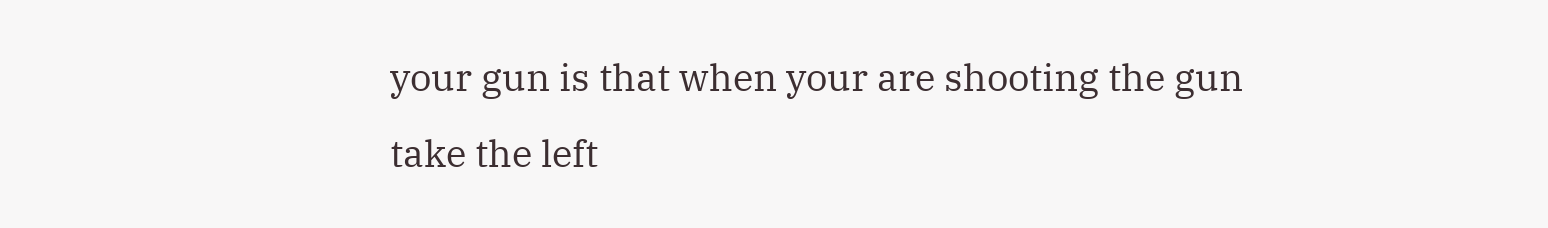your gun is that when your are shooting the gun take the left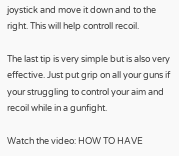joystick and move it down and to the right. This will help controll recoil.

The last tip is very simple but is also very effective. Just put grip on all your guns if your struggling to control your aim and recoil while in a gunfight.

Watch the video: HOW TO HAVE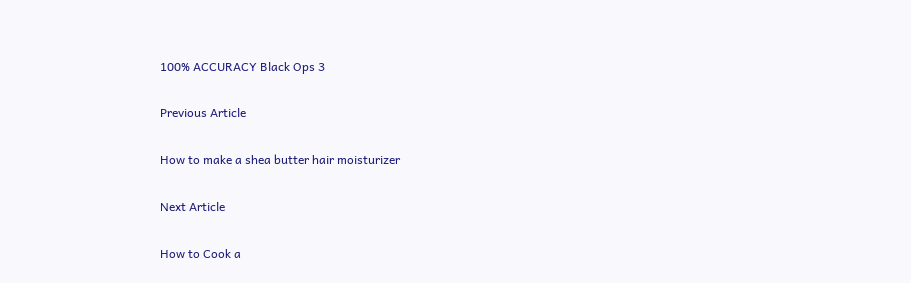100% ACCURACY Black Ops 3

Previous Article

How to make a shea butter hair moisturizer

Next Article

How to Cook a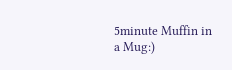5minute Muffin in a Mug:)